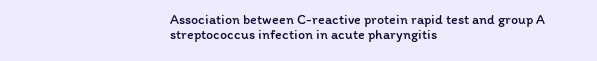Association between C-reactive protein rapid test and group A streptococcus infection in acute pharyngitis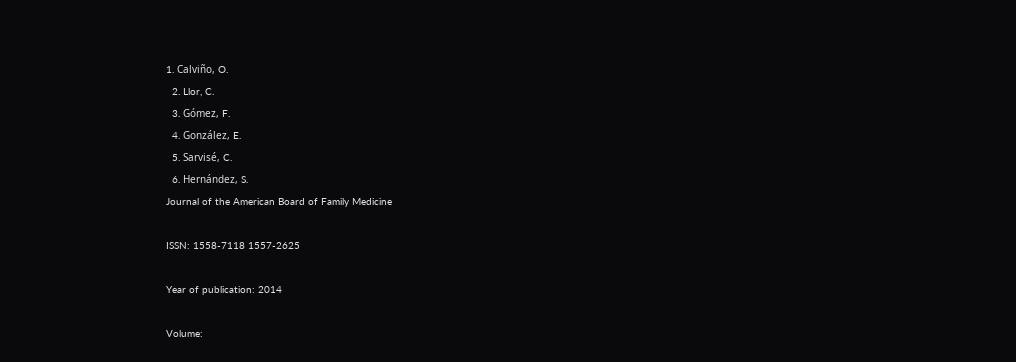1. Calviño, O.
  2. Llor, C.
  3. Gómez, F.
  4. González, E.
  5. Sarvisé, C.
  6. Hernández, S.
Journal of the American Board of Family Medicine

ISSN: 1558-7118 1557-2625

Year of publication: 2014

Volume: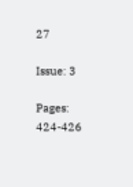27

Issue: 3

Pages: 424-426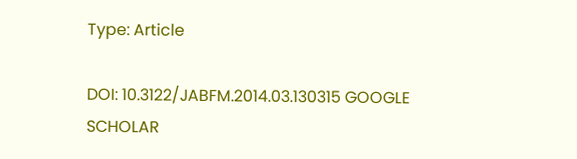Type: Article

DOI: 10.3122/JABFM.2014.03.130315 GOOGLE SCHOLAR